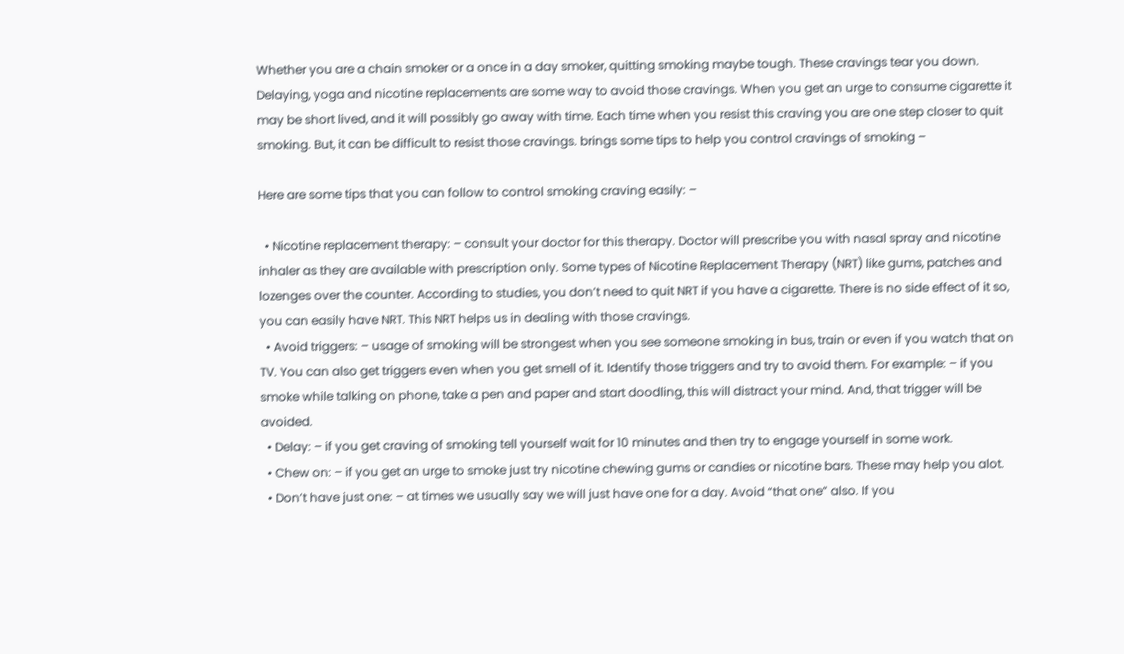Whether you are a chain smoker or a once in a day smoker, quitting smoking maybe tough. These cravings tear you down. Delaying, yoga and nicotine replacements are some way to avoid those cravings. When you get an urge to consume cigarette it may be short lived, and it will possibly go away with time. Each time when you resist this craving you are one step closer to quit smoking. But, it can be difficult to resist those cravings. brings some tips to help you control cravings of smoking –

Here are some tips that you can follow to control smoking craving easily: –

  • Nicotine replacement therapy: – consult your doctor for this therapy. Doctor will prescribe you with nasal spray and nicotine inhaler as they are available with prescription only. Some types of Nicotine Replacement Therapy (NRT) like gums, patches and lozenges over the counter. According to studies, you don’t need to quit NRT if you have a cigarette. There is no side effect of it so, you can easily have NRT. This NRT helps us in dealing with those cravings.
  • Avoid triggers: – usage of smoking will be strongest when you see someone smoking in bus, train or even if you watch that on TV. You can also get triggers even when you get smell of it. Identify those triggers and try to avoid them. For example: – if you smoke while talking on phone, take a pen and paper and start doodling, this will distract your mind. And, that trigger will be avoided.
  • Delay: – if you get craving of smoking tell yourself wait for 10 minutes and then try to engage yourself in some work.
  • Chew on: – if you get an urge to smoke just try nicotine chewing gums or candies or nicotine bars. These may help you alot.
  • Don’t have just one: – at times we usually say we will just have one for a day. Avoid “that one” also. If you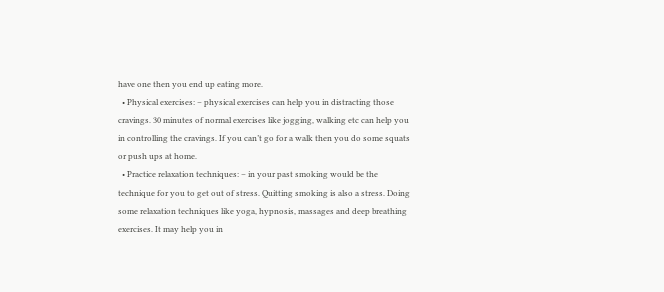have one then you end up eating more.
  • Physical exercises: – physical exercises can help you in distracting those cravings. 30 minutes of normal exercises like jogging, walking etc can help you in controlling the cravings. If you can’t go for a walk then you do some squats or push ups at home.
  • Practice relaxation techniques: – in your past smoking would be the technique for you to get out of stress. Quitting smoking is also a stress. Doing some relaxation techniques like yoga, hypnosis, massages and deep breathing exercises. It may help you in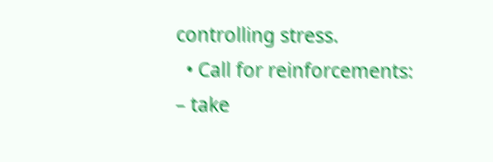controlling stress.
  • Call for reinforcements: – take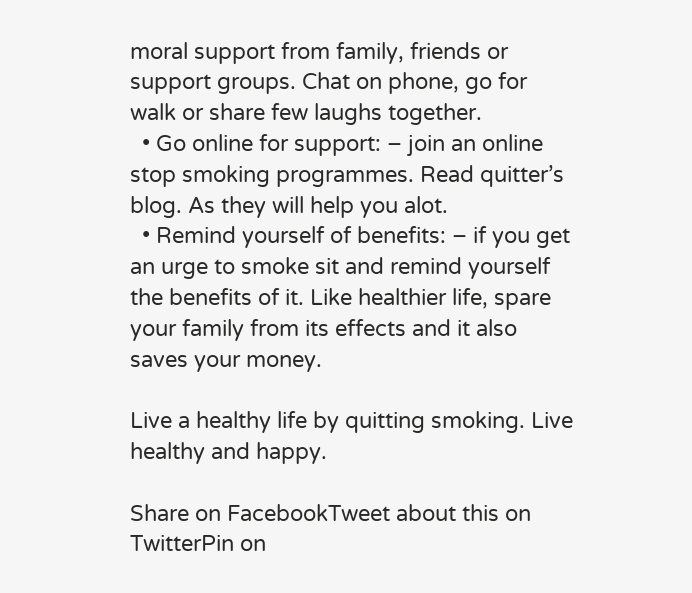moral support from family, friends or support groups. Chat on phone, go for walk or share few laughs together.
  • Go online for support: – join an online stop smoking programmes. Read quitter’s blog. As they will help you alot.
  • Remind yourself of benefits: – if you get an urge to smoke sit and remind yourself the benefits of it. Like healthier life, spare your family from its effects and it also saves your money.

Live a healthy life by quitting smoking. Live healthy and happy.

Share on FacebookTweet about this on TwitterPin on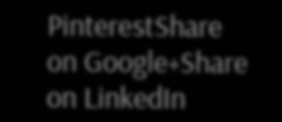PinterestShare on Google+Share on LinkedIn